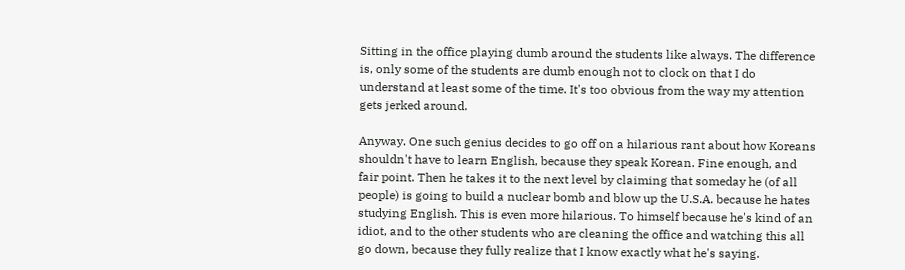Sitting in the office playing dumb around the students like always. The difference is, only some of the students are dumb enough not to clock on that I do understand at least some of the time. It's too obvious from the way my attention gets jerked around.

Anyway. One such genius decides to go off on a hilarious rant about how Koreans shouldn't have to learn English, because they speak Korean. Fine enough, and fair point. Then he takes it to the next level by claiming that someday he (of all people) is going to build a nuclear bomb and blow up the U.S.A. because he hates studying English. This is even more hilarious. To himself because he's kind of an idiot, and to the other students who are cleaning the office and watching this all go down, because they fully realize that I know exactly what he's saying.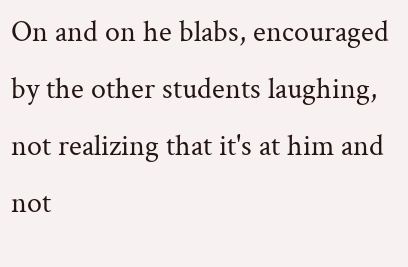On and on he blabs, encouraged by the other students laughing, not realizing that it's at him and not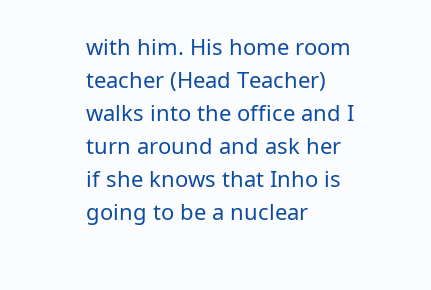with him. His home room teacher (Head Teacher) walks into the office and I turn around and ask her if she knows that Inho is going to be a nuclear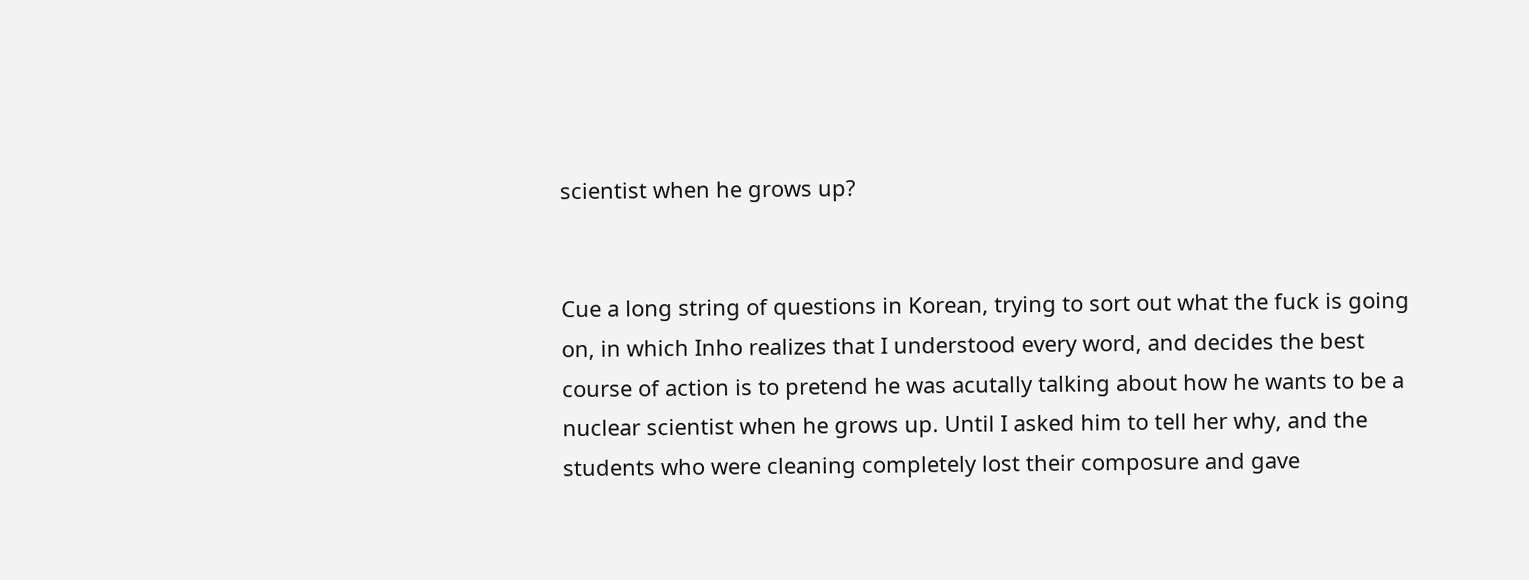scientist when he grows up?


Cue a long string of questions in Korean, trying to sort out what the fuck is going on, in which Inho realizes that I understood every word, and decides the best course of action is to pretend he was acutally talking about how he wants to be a nuclear scientist when he grows up. Until I asked him to tell her why, and the students who were cleaning completely lost their composure and gave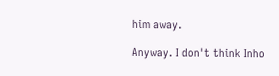him away.

Anyway. I don't think Inho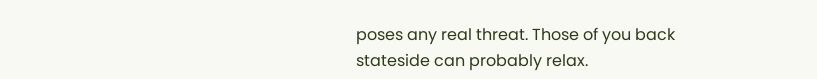poses any real threat. Those of you back stateside can probably relax.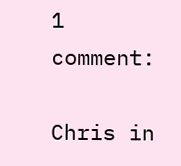1 comment:

Chris in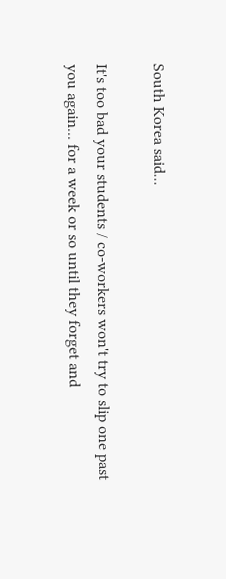South Korea said...

It's too bad your students / co-workers won't try to slip one past you again... for a week or so until they forget and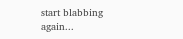start blabbing again...